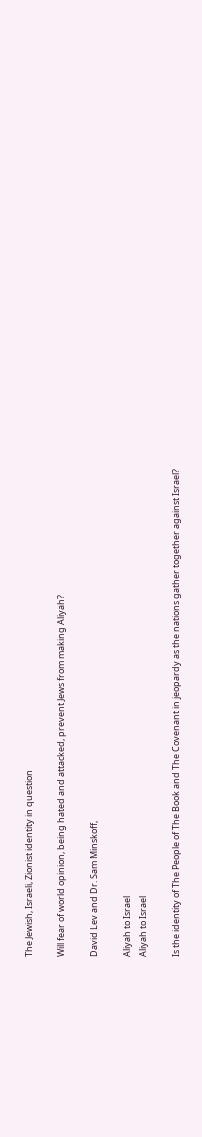The Jewish, Israeli, Zionist identity in question

Will fear of world opinion, being hated and attacked, prevent Jews from making Aliyah?

David Lev and Dr. Sam Minskoff,

Aliyah to Israel
Aliyah to Israel

Is the identity of The People of The Book and The Covenant in jeopardy as the nations gather together against Israel?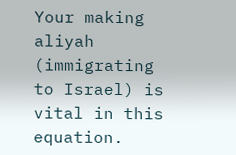Your making aliyah (immigrating to Israel) is vital in this equation.